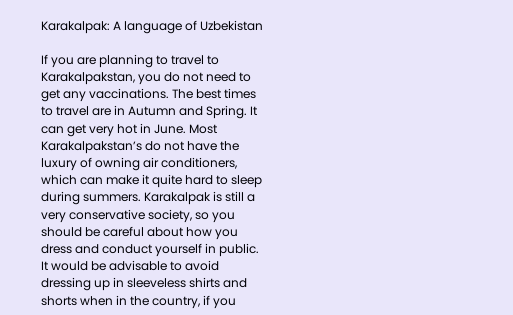Karakalpak: A language of Uzbekistan

If you are planning to travel to Karakalpakstan, you do not need to get any vaccinations. The best times to travel are in Autumn and Spring. It can get very hot in June. Most Karakalpakstan’s do not have the luxury of owning air conditioners, which can make it quite hard to sleep during summers. Karakalpak is still a very conservative society, so you should be careful about how you dress and conduct yourself in public. It would be advisable to avoid dressing up in sleeveless shirts and shorts when in the country, if you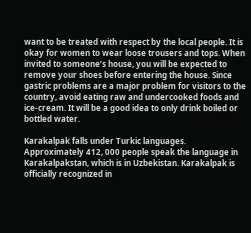want to be treated with respect by the local people. It is okay for women to wear loose trousers and tops. When invited to someone’s house, you will be expected to remove your shoes before entering the house. Since gastric problems are a major problem for visitors to the country, avoid eating raw and undercooked foods and ice-cream. It will be a good idea to only drink boiled or bottled water.

Karakalpak falls under Turkic languages. Approximately 412, 000 people speak the language in Karakalpakstan, which is in Uzbekistan. Karakalpak is officially recognized in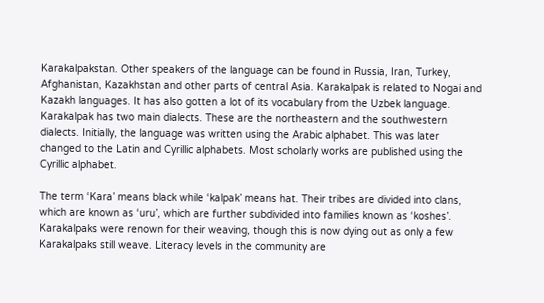Karakalpakstan. Other speakers of the language can be found in Russia, Iran, Turkey, Afghanistan, Kazakhstan and other parts of central Asia. Karakalpak is related to Nogai and Kazakh languages. It has also gotten a lot of its vocabulary from the Uzbek language. Karakalpak has two main dialects. These are the northeastern and the southwestern dialects. Initially, the language was written using the Arabic alphabet. This was later changed to the Latin and Cyrillic alphabets. Most scholarly works are published using the Cyrillic alphabet.

The term ‘Kara’ means black while ‘kalpak’ means hat. Their tribes are divided into clans, which are known as ‘uru’, which are further subdivided into families known as ‘koshes’. Karakalpaks were renown for their weaving, though this is now dying out as only a few Karakalpaks still weave. Literacy levels in the community are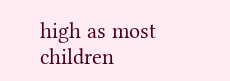high as most children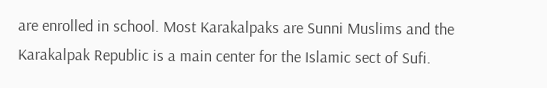are enrolled in school. Most Karakalpaks are Sunni Muslims and the Karakalpak Republic is a main center for the Islamic sect of Sufi.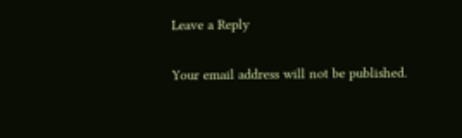Leave a Reply

Your email address will not be published.